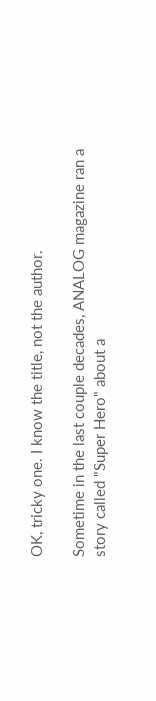OK, tricky one. I know the title, not the author.

Sometime in the last couple decades, ANALOG magazine ran a story called "Super Hero" about a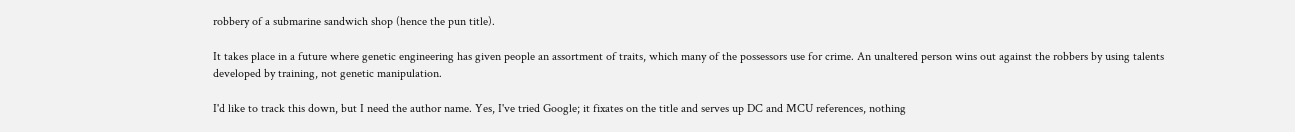robbery of a submarine sandwich shop (hence the pun title).

It takes place in a future where genetic engineering has given people an assortment of traits, which many of the possessors use for crime. An unaltered person wins out against the robbers by using talents developed by training, not genetic manipulation.

I'd like to track this down, but I need the author name. Yes, I've tried Google; it fixates on the title and serves up DC and MCU references, nothing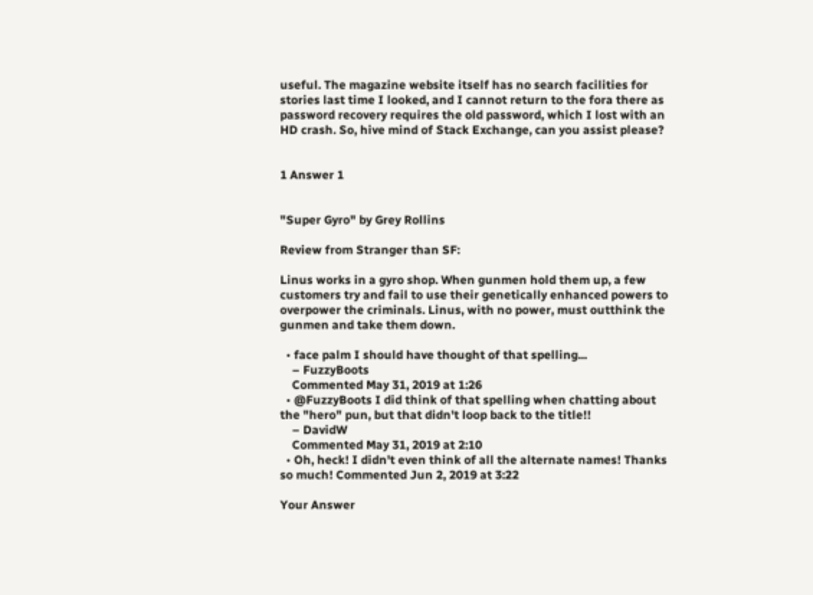useful. The magazine website itself has no search facilities for stories last time I looked, and I cannot return to the fora there as password recovery requires the old password, which I lost with an HD crash. So, hive mind of Stack Exchange, can you assist please?


1 Answer 1


"Super Gyro" by Grey Rollins

Review from Stranger than SF:

Linus works in a gyro shop. When gunmen hold them up, a few customers try and fail to use their genetically enhanced powers to overpower the criminals. Linus, with no power, must outthink the gunmen and take them down.

  • face palm I should have thought of that spelling...
    – FuzzyBoots
    Commented May 31, 2019 at 1:26
  • @FuzzyBoots I did think of that spelling when chatting about the "hero" pun, but that didn't loop back to the title!!
    – DavidW
    Commented May 31, 2019 at 2:10
  • Oh, heck! I didn't even think of all the alternate names! Thanks so much! Commented Jun 2, 2019 at 3:22

Your Answer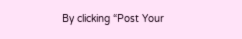By clicking “Post Your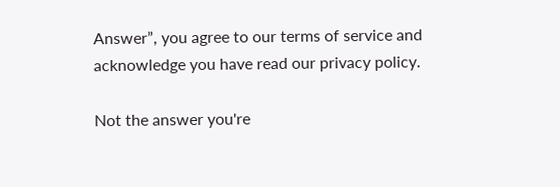Answer”, you agree to our terms of service and acknowledge you have read our privacy policy.

Not the answer you're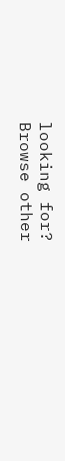looking for? Browse other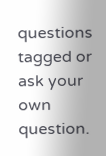questions tagged or ask your own question.